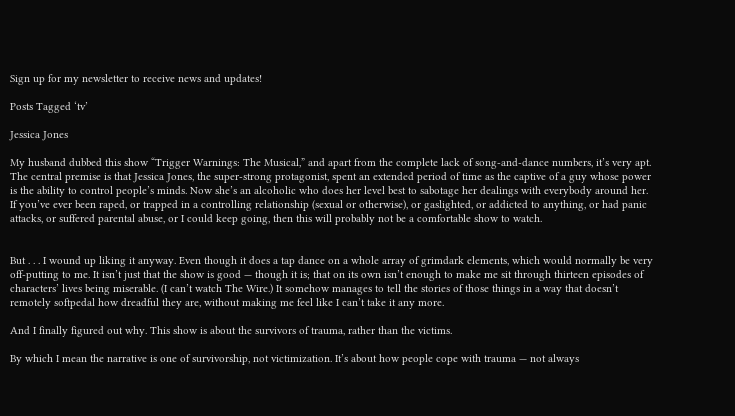Sign up for my newsletter to receive news and updates!

Posts Tagged ‘tv’

Jessica Jones

My husband dubbed this show “Trigger Warnings: The Musical,” and apart from the complete lack of song-and-dance numbers, it’s very apt. The central premise is that Jessica Jones, the super-strong protagonist, spent an extended period of time as the captive of a guy whose power is the ability to control people’s minds. Now she’s an alcoholic who does her level best to sabotage her dealings with everybody around her. If you’ve ever been raped, or trapped in a controlling relationship (sexual or otherwise), or gaslighted, or addicted to anything, or had panic attacks, or suffered parental abuse, or I could keep going, then this will probably not be a comfortable show to watch.


But . . . I wound up liking it anyway. Even though it does a tap dance on a whole array of grimdark elements, which would normally be very off-putting to me. It isn’t just that the show is good — though it is; that on its own isn’t enough to make me sit through thirteen episodes of characters’ lives being miserable. (I can’t watch The Wire.) It somehow manages to tell the stories of those things in a way that doesn’t remotely softpedal how dreadful they are, without making me feel like I can’t take it any more.

And I finally figured out why. This show is about the survivors of trauma, rather than the victims.

By which I mean the narrative is one of survivorship, not victimization. It’s about how people cope with trauma — not always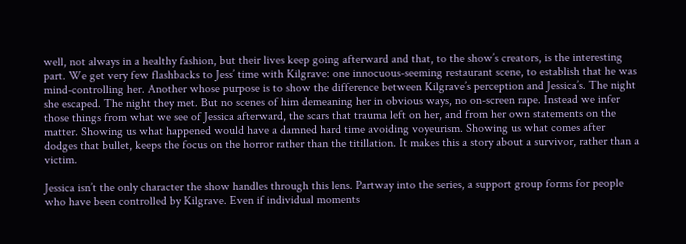well, not always in a healthy fashion, but their lives keep going afterward and that, to the show’s creators, is the interesting part. We get very few flashbacks to Jess’ time with Kilgrave: one innocuous-seeming restaurant scene, to establish that he was mind-controlling her. Another whose purpose is to show the difference between Kilgrave’s perception and Jessica’s. The night she escaped. The night they met. But no scenes of him demeaning her in obvious ways, no on-screen rape. Instead we infer those things from what we see of Jessica afterward, the scars that trauma left on her, and from her own statements on the matter. Showing us what happened would have a damned hard time avoiding voyeurism. Showing us what comes after dodges that bullet, keeps the focus on the horror rather than the titillation. It makes this a story about a survivor, rather than a victim.

Jessica isn’t the only character the show handles through this lens. Partway into the series, a support group forms for people who have been controlled by Kilgrave. Even if individual moments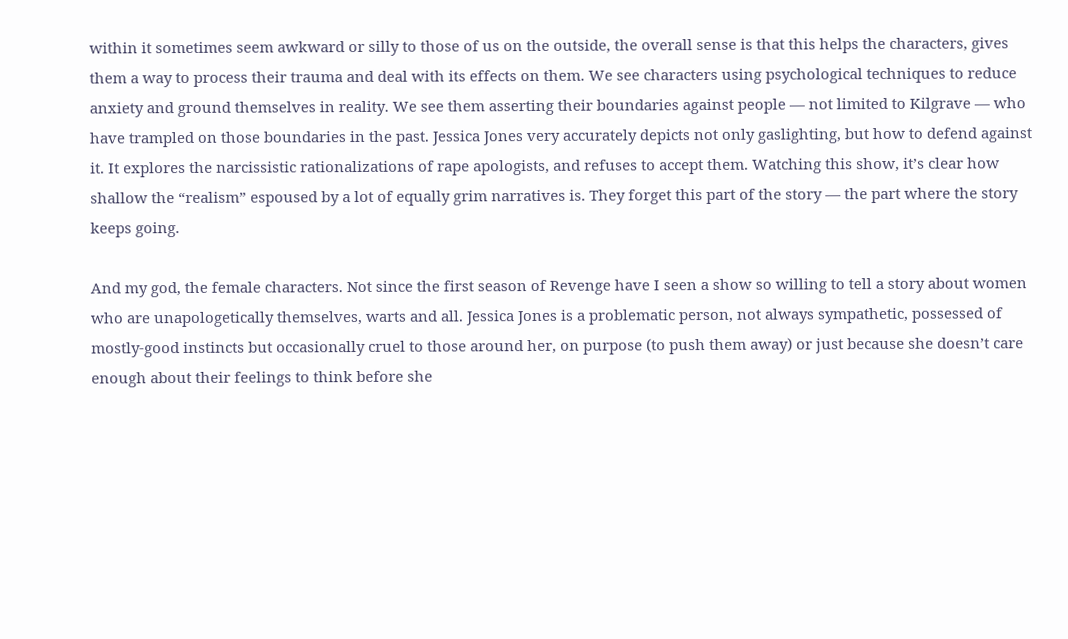within it sometimes seem awkward or silly to those of us on the outside, the overall sense is that this helps the characters, gives them a way to process their trauma and deal with its effects on them. We see characters using psychological techniques to reduce anxiety and ground themselves in reality. We see them asserting their boundaries against people — not limited to Kilgrave — who have trampled on those boundaries in the past. Jessica Jones very accurately depicts not only gaslighting, but how to defend against it. It explores the narcissistic rationalizations of rape apologists, and refuses to accept them. Watching this show, it’s clear how shallow the “realism” espoused by a lot of equally grim narratives is. They forget this part of the story — the part where the story keeps going.

And my god, the female characters. Not since the first season of Revenge have I seen a show so willing to tell a story about women who are unapologetically themselves, warts and all. Jessica Jones is a problematic person, not always sympathetic, possessed of mostly-good instincts but occasionally cruel to those around her, on purpose (to push them away) or just because she doesn’t care enough about their feelings to think before she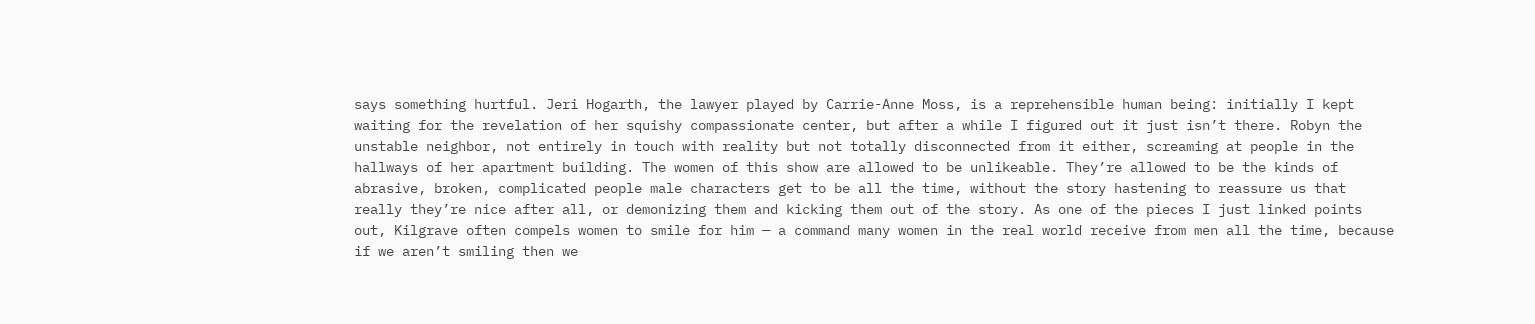says something hurtful. Jeri Hogarth, the lawyer played by Carrie-Anne Moss, is a reprehensible human being: initially I kept waiting for the revelation of her squishy compassionate center, but after a while I figured out it just isn’t there. Robyn the unstable neighbor, not entirely in touch with reality but not totally disconnected from it either, screaming at people in the hallways of her apartment building. The women of this show are allowed to be unlikeable. They’re allowed to be the kinds of abrasive, broken, complicated people male characters get to be all the time, without the story hastening to reassure us that really they’re nice after all, or demonizing them and kicking them out of the story. As one of the pieces I just linked points out, Kilgrave often compels women to smile for him — a command many women in the real world receive from men all the time, because if we aren’t smiling then we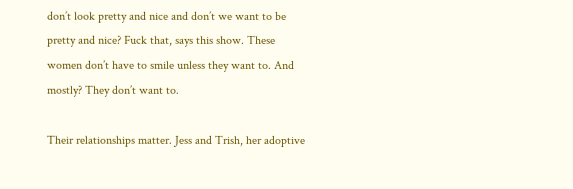don’t look pretty and nice and don’t we want to be pretty and nice? Fuck that, says this show. These women don’t have to smile unless they want to. And mostly? They don’t want to.

Their relationships matter. Jess and Trish, her adoptive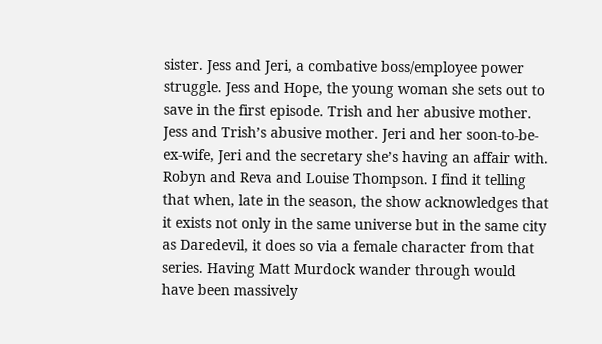sister. Jess and Jeri, a combative boss/employee power struggle. Jess and Hope, the young woman she sets out to save in the first episode. Trish and her abusive mother. Jess and Trish’s abusive mother. Jeri and her soon-to-be-ex-wife, Jeri and the secretary she’s having an affair with. Robyn and Reva and Louise Thompson. I find it telling that when, late in the season, the show acknowledges that it exists not only in the same universe but in the same city as Daredevil, it does so via a female character from that series. Having Matt Murdock wander through would have been massively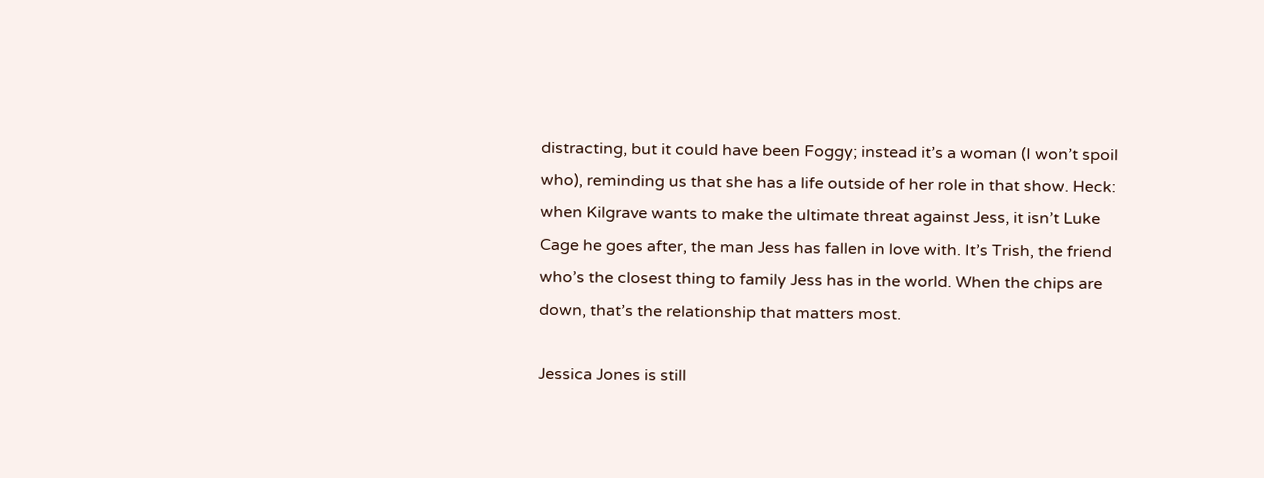distracting, but it could have been Foggy; instead it’s a woman (I won’t spoil who), reminding us that she has a life outside of her role in that show. Heck: when Kilgrave wants to make the ultimate threat against Jess, it isn’t Luke Cage he goes after, the man Jess has fallen in love with. It’s Trish, the friend who’s the closest thing to family Jess has in the world. When the chips are down, that’s the relationship that matters most.

Jessica Jones is still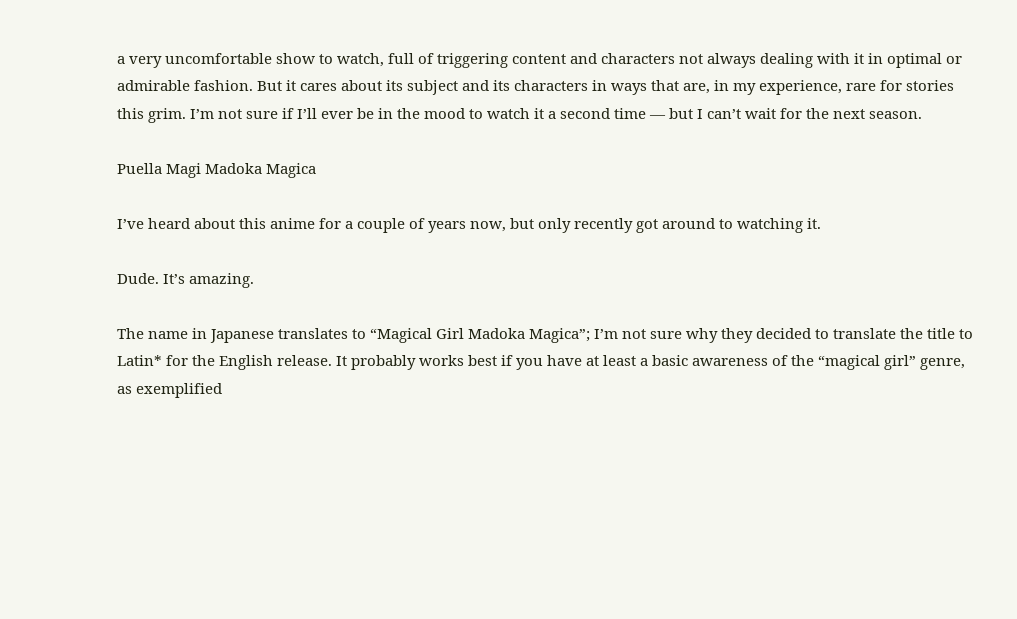a very uncomfortable show to watch, full of triggering content and characters not always dealing with it in optimal or admirable fashion. But it cares about its subject and its characters in ways that are, in my experience, rare for stories this grim. I’m not sure if I’ll ever be in the mood to watch it a second time — but I can’t wait for the next season.

Puella Magi Madoka Magica

I’ve heard about this anime for a couple of years now, but only recently got around to watching it.

Dude. It’s amazing.

The name in Japanese translates to “Magical Girl Madoka Magica”; I’m not sure why they decided to translate the title to Latin* for the English release. It probably works best if you have at least a basic awareness of the “magical girl” genre, as exemplified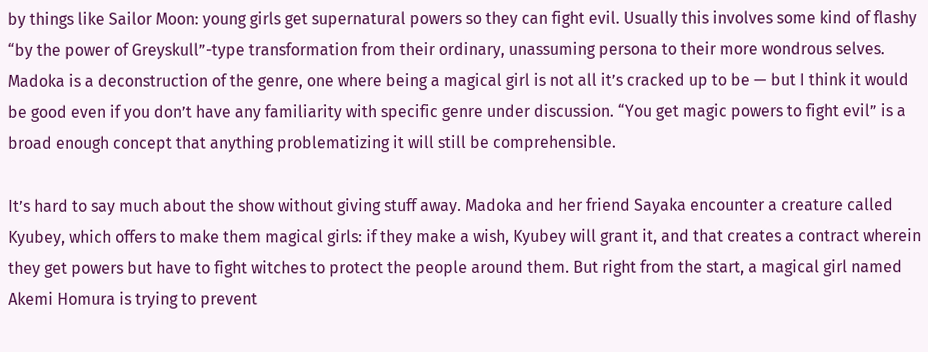by things like Sailor Moon: young girls get supernatural powers so they can fight evil. Usually this involves some kind of flashy “by the power of Greyskull”-type transformation from their ordinary, unassuming persona to their more wondrous selves. Madoka is a deconstruction of the genre, one where being a magical girl is not all it’s cracked up to be — but I think it would be good even if you don’t have any familiarity with specific genre under discussion. “You get magic powers to fight evil” is a broad enough concept that anything problematizing it will still be comprehensible.

It’s hard to say much about the show without giving stuff away. Madoka and her friend Sayaka encounter a creature called Kyubey, which offers to make them magical girls: if they make a wish, Kyubey will grant it, and that creates a contract wherein they get powers but have to fight witches to protect the people around them. But right from the start, a magical girl named Akemi Homura is trying to prevent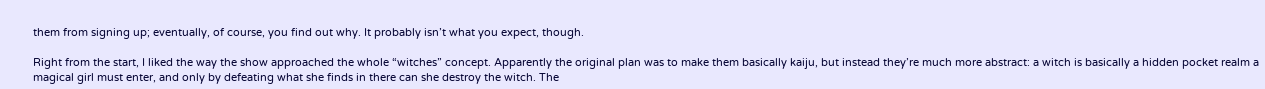them from signing up; eventually, of course, you find out why. It probably isn’t what you expect, though.

Right from the start, I liked the way the show approached the whole “witches” concept. Apparently the original plan was to make them basically kaiju, but instead they’re much more abstract: a witch is basically a hidden pocket realm a magical girl must enter, and only by defeating what she finds in there can she destroy the witch. The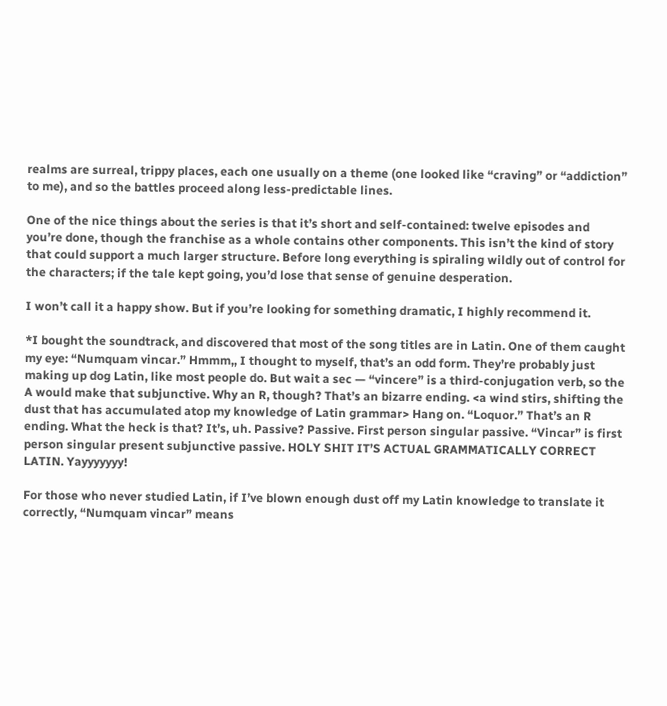realms are surreal, trippy places, each one usually on a theme (one looked like “craving” or “addiction” to me), and so the battles proceed along less-predictable lines.

One of the nice things about the series is that it’s short and self-contained: twelve episodes and you’re done, though the franchise as a whole contains other components. This isn’t the kind of story that could support a much larger structure. Before long everything is spiraling wildly out of control for the characters; if the tale kept going, you’d lose that sense of genuine desperation.

I won’t call it a happy show. But if you’re looking for something dramatic, I highly recommend it.

*I bought the soundtrack, and discovered that most of the song titles are in Latin. One of them caught my eye: “Numquam vincar.” Hmmm,, I thought to myself, that’s an odd form. They’re probably just making up dog Latin, like most people do. But wait a sec — “vincere” is a third-conjugation verb, so the A would make that subjunctive. Why an R, though? That’s an bizarre ending. <a wind stirs, shifting the dust that has accumulated atop my knowledge of Latin grammar> Hang on. “Loquor.” That’s an R ending. What the heck is that? It’s, uh. Passive? Passive. First person singular passive. “Vincar” is first person singular present subjunctive passive. HOLY SHIT IT’S ACTUAL GRAMMATICALLY CORRECT LATIN. Yayyyyyyy!

For those who never studied Latin, if I’ve blown enough dust off my Latin knowledge to translate it correctly, “Numquam vincar” means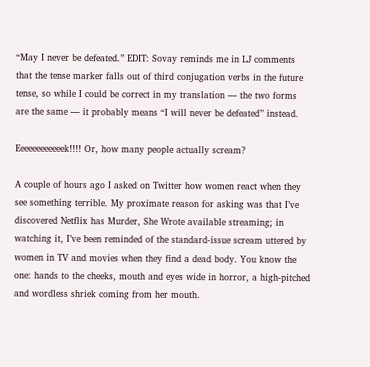“May I never be defeated.” EDIT: Sovay reminds me in LJ comments that the tense marker falls out of third conjugation verbs in the future tense, so while I could be correct in my translation — the two forms are the same — it probably means “I will never be defeated” instead.

Eeeeeeeeeeeek!!!! Or, how many people actually scream?

A couple of hours ago I asked on Twitter how women react when they see something terrible. My proximate reason for asking was that I’ve discovered Netflix has Murder, She Wrote available streaming; in watching it, I’ve been reminded of the standard-issue scream uttered by women in TV and movies when they find a dead body. You know the one: hands to the cheeks, mouth and eyes wide in horror, a high-pitched and wordless shriek coming from her mouth.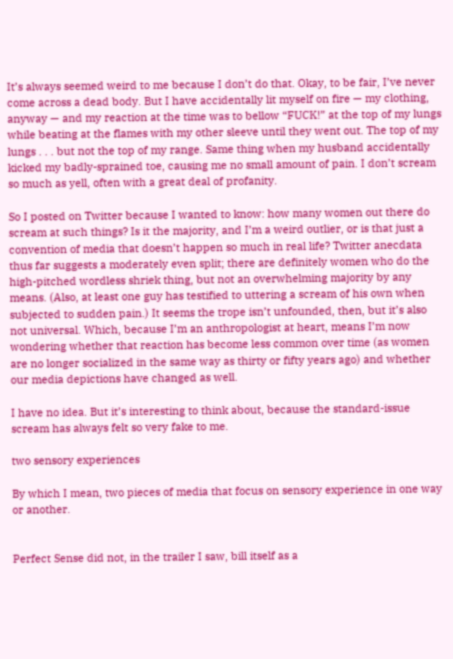It’s always seemed weird to me because I don’t do that. Okay, to be fair, I’ve never come across a dead body. But I have accidentally lit myself on fire — my clothing, anyway — and my reaction at the time was to bellow “FUCK!” at the top of my lungs while beating at the flames with my other sleeve until they went out. The top of my lungs . . . but not the top of my range. Same thing when my husband accidentally kicked my badly-sprained toe, causing me no small amount of pain. I don’t scream so much as yell, often with a great deal of profanity.

So I posted on Twitter because I wanted to know: how many women out there do scream at such things? Is it the majority, and I’m a weird outlier, or is that just a convention of media that doesn’t happen so much in real life? Twitter anecdata thus far suggests a moderately even split; there are definitely women who do the high-pitched wordless shriek thing, but not an overwhelming majority by any means. (Also, at least one guy has testified to uttering a scream of his own when subjected to sudden pain.) It seems the trope isn’t unfounded, then, but it’s also not universal. Which, because I’m an anthropologist at heart, means I’m now wondering whether that reaction has become less common over time (as women are no longer socialized in the same way as thirty or fifty years ago) and whether our media depictions have changed as well.

I have no idea. But it’s interesting to think about, because the standard-issue scream has always felt so very fake to me.

two sensory experiences

By which I mean, two pieces of media that focus on sensory experience in one way or another.


Perfect Sense did not, in the trailer I saw, bill itself as a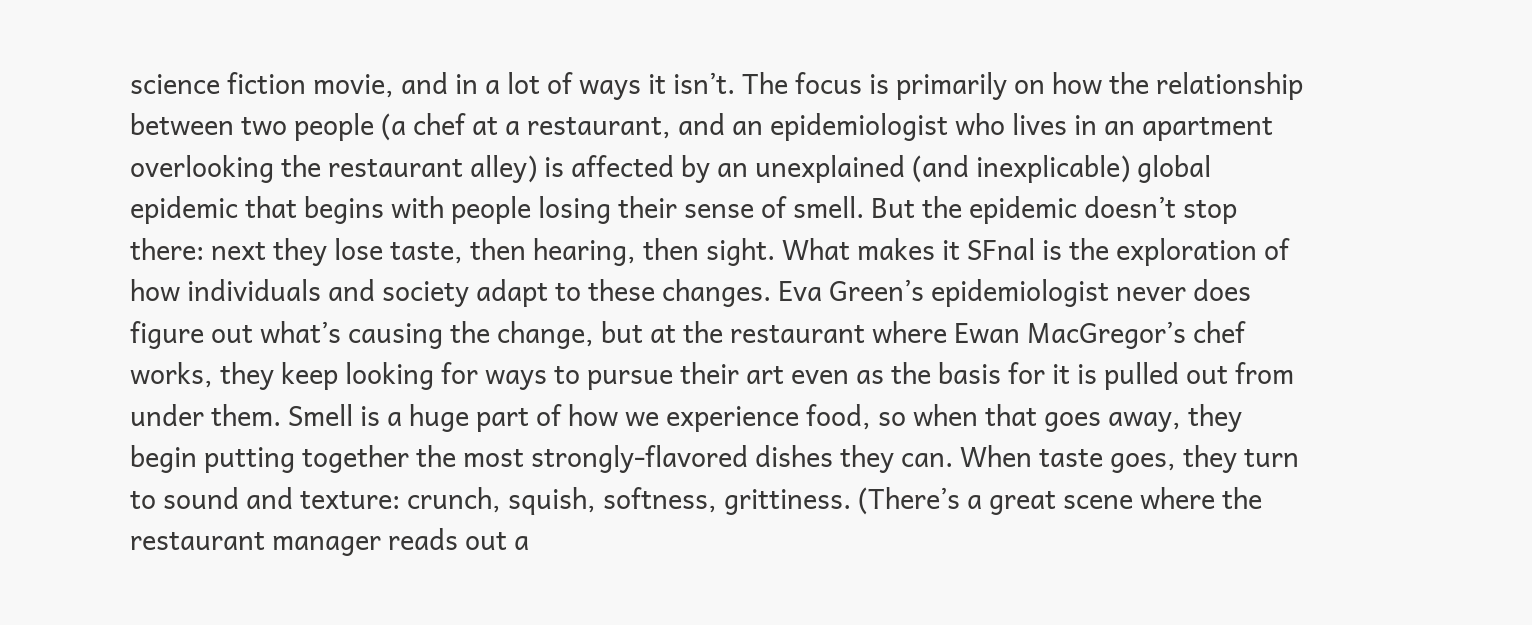science fiction movie, and in a lot of ways it isn’t. The focus is primarily on how the relationship between two people (a chef at a restaurant, and an epidemiologist who lives in an apartment overlooking the restaurant alley) is affected by an unexplained (and inexplicable) global epidemic that begins with people losing their sense of smell. But the epidemic doesn’t stop there: next they lose taste, then hearing, then sight. What makes it SFnal is the exploration of how individuals and society adapt to these changes. Eva Green’s epidemiologist never does figure out what’s causing the change, but at the restaurant where Ewan MacGregor’s chef works, they keep looking for ways to pursue their art even as the basis for it is pulled out from under them. Smell is a huge part of how we experience food, so when that goes away, they begin putting together the most strongly-flavored dishes they can. When taste goes, they turn to sound and texture: crunch, squish, softness, grittiness. (There’s a great scene where the restaurant manager reads out a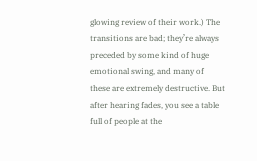glowing review of their work.) The transitions are bad; they’re always preceded by some kind of huge emotional swing, and many of these are extremely destructive. But after hearing fades, you see a table full of people at the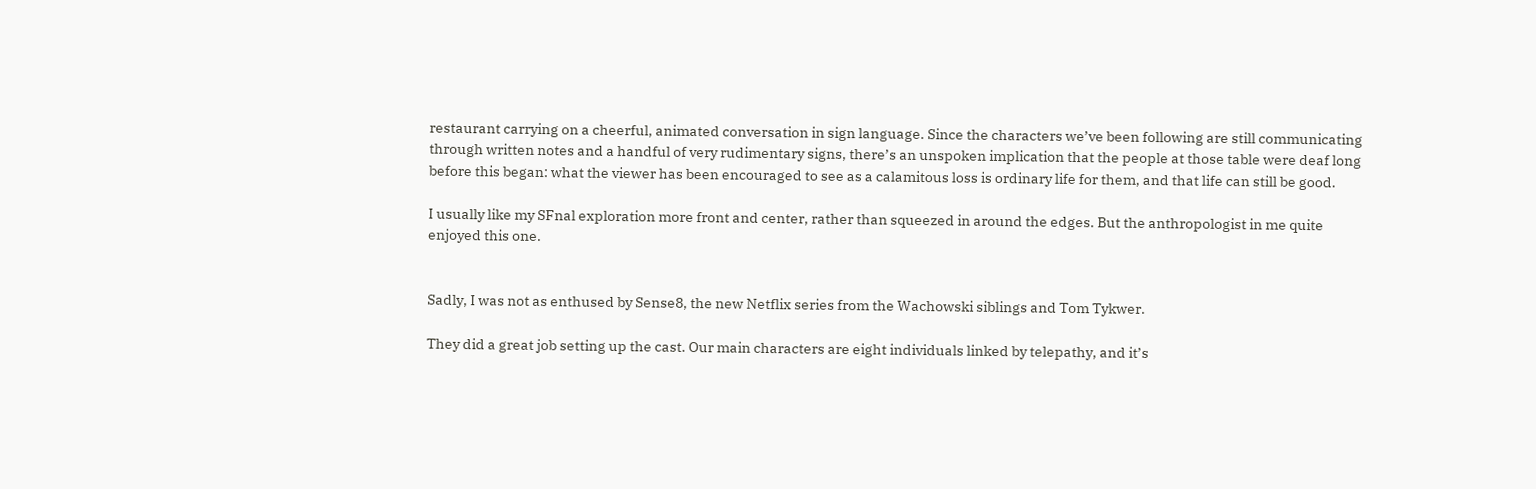restaurant carrying on a cheerful, animated conversation in sign language. Since the characters we’ve been following are still communicating through written notes and a handful of very rudimentary signs, there’s an unspoken implication that the people at those table were deaf long before this began: what the viewer has been encouraged to see as a calamitous loss is ordinary life for them, and that life can still be good.

I usually like my SFnal exploration more front and center, rather than squeezed in around the edges. But the anthropologist in me quite enjoyed this one.


Sadly, I was not as enthused by Sense8, the new Netflix series from the Wachowski siblings and Tom Tykwer.

They did a great job setting up the cast. Our main characters are eight individuals linked by telepathy, and it’s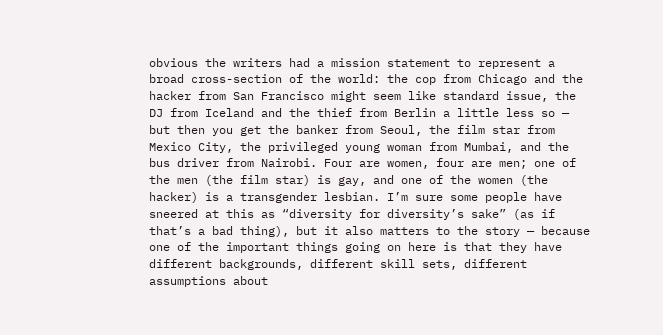obvious the writers had a mission statement to represent a broad cross-section of the world: the cop from Chicago and the hacker from San Francisco might seem like standard issue, the DJ from Iceland and the thief from Berlin a little less so — but then you get the banker from Seoul, the film star from Mexico City, the privileged young woman from Mumbai, and the bus driver from Nairobi. Four are women, four are men; one of the men (the film star) is gay, and one of the women (the hacker) is a transgender lesbian. I’m sure some people have sneered at this as “diversity for diversity’s sake” (as if that’s a bad thing), but it also matters to the story — because one of the important things going on here is that they have different backgrounds, different skill sets, different assumptions about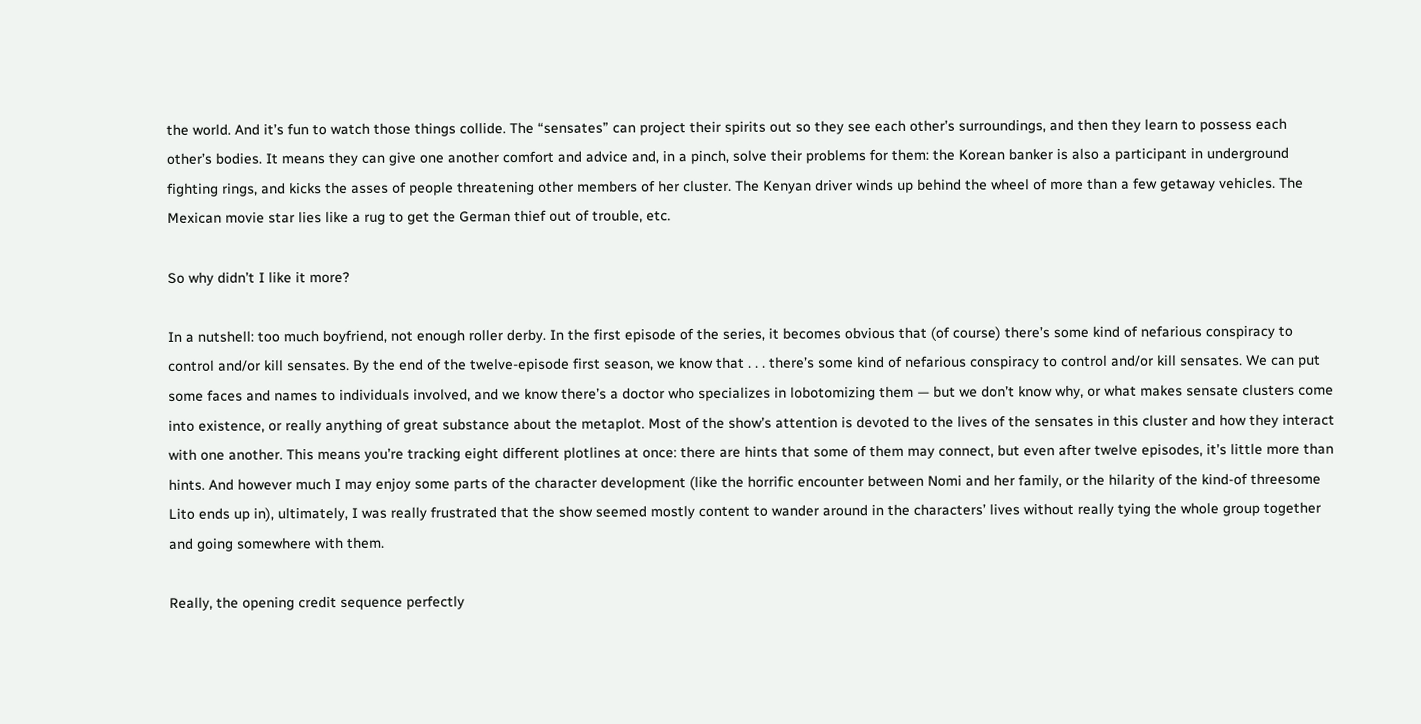the world. And it’s fun to watch those things collide. The “sensates” can project their spirits out so they see each other’s surroundings, and then they learn to possess each other’s bodies. It means they can give one another comfort and advice and, in a pinch, solve their problems for them: the Korean banker is also a participant in underground fighting rings, and kicks the asses of people threatening other members of her cluster. The Kenyan driver winds up behind the wheel of more than a few getaway vehicles. The Mexican movie star lies like a rug to get the German thief out of trouble, etc.

So why didn’t I like it more?

In a nutshell: too much boyfriend, not enough roller derby. In the first episode of the series, it becomes obvious that (of course) there’s some kind of nefarious conspiracy to control and/or kill sensates. By the end of the twelve-episode first season, we know that . . . there’s some kind of nefarious conspiracy to control and/or kill sensates. We can put some faces and names to individuals involved, and we know there’s a doctor who specializes in lobotomizing them — but we don’t know why, or what makes sensate clusters come into existence, or really anything of great substance about the metaplot. Most of the show’s attention is devoted to the lives of the sensates in this cluster and how they interact with one another. This means you’re tracking eight different plotlines at once: there are hints that some of them may connect, but even after twelve episodes, it’s little more than hints. And however much I may enjoy some parts of the character development (like the horrific encounter between Nomi and her family, or the hilarity of the kind-of threesome Lito ends up in), ultimately, I was really frustrated that the show seemed mostly content to wander around in the characters’ lives without really tying the whole group together and going somewhere with them.

Really, the opening credit sequence perfectly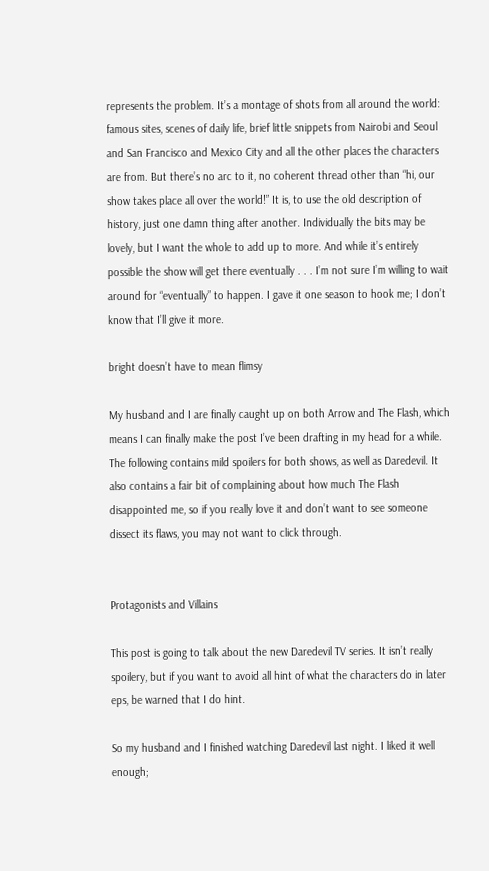represents the problem. It’s a montage of shots from all around the world: famous sites, scenes of daily life, brief little snippets from Nairobi and Seoul and San Francisco and Mexico City and all the other places the characters are from. But there’s no arc to it, no coherent thread other than “hi, our show takes place all over the world!” It is, to use the old description of history, just one damn thing after another. Individually the bits may be lovely, but I want the whole to add up to more. And while it’s entirely possible the show will get there eventually . . . I’m not sure I’m willing to wait around for “eventually” to happen. I gave it one season to hook me; I don’t know that I’ll give it more.

bright doesn’t have to mean flimsy

My husband and I are finally caught up on both Arrow and The Flash, which means I can finally make the post I’ve been drafting in my head for a while. The following contains mild spoilers for both shows, as well as Daredevil. It also contains a fair bit of complaining about how much The Flash disappointed me, so if you really love it and don’t want to see someone dissect its flaws, you may not want to click through.


Protagonists and Villains

This post is going to talk about the new Daredevil TV series. It isn’t really spoilery, but if you want to avoid all hint of what the characters do in later eps, be warned that I do hint.

So my husband and I finished watching Daredevil last night. I liked it well enough;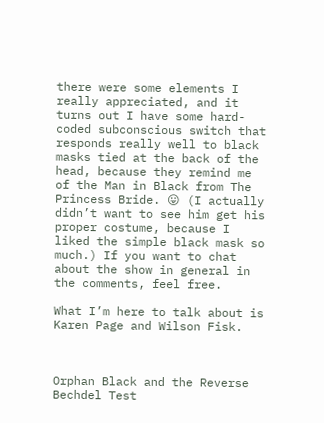there were some elements I really appreciated, and it turns out I have some hard-coded subconscious switch that responds really well to black masks tied at the back of the head, because they remind me of the Man in Black from The Princess Bride. 😛 (I actually didn’t want to see him get his proper costume, because I liked the simple black mask so much.) If you want to chat about the show in general in the comments, feel free.

What I’m here to talk about is Karen Page and Wilson Fisk.



Orphan Black and the Reverse Bechdel Test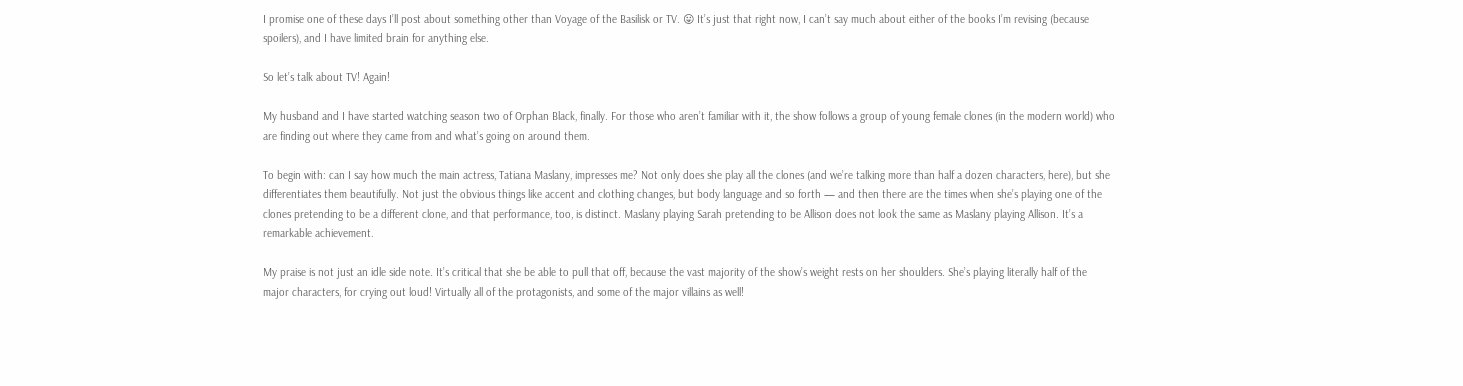I promise one of these days I’ll post about something other than Voyage of the Basilisk or TV. 😛 It’s just that right now, I can’t say much about either of the books I’m revising (because spoilers), and I have limited brain for anything else.

So let’s talk about TV! Again!

My husband and I have started watching season two of Orphan Black, finally. For those who aren’t familiar with it, the show follows a group of young female clones (in the modern world) who are finding out where they came from and what’s going on around them.

To begin with: can I say how much the main actress, Tatiana Maslany, impresses me? Not only does she play all the clones (and we’re talking more than half a dozen characters, here), but she differentiates them beautifully. Not just the obvious things like accent and clothing changes, but body language and so forth — and then there are the times when she’s playing one of the clones pretending to be a different clone, and that performance, too, is distinct. Maslany playing Sarah pretending to be Allison does not look the same as Maslany playing Allison. It’s a remarkable achievement.

My praise is not just an idle side note. It’s critical that she be able to pull that off, because the vast majority of the show’s weight rests on her shoulders. She’s playing literally half of the major characters, for crying out loud! Virtually all of the protagonists, and some of the major villains as well!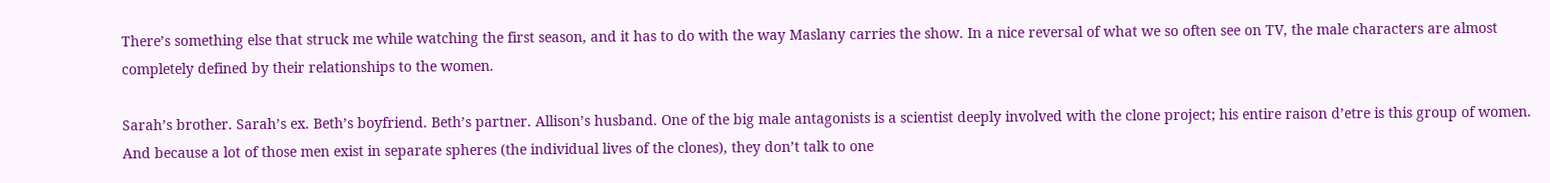There’s something else that struck me while watching the first season, and it has to do with the way Maslany carries the show. In a nice reversal of what we so often see on TV, the male characters are almost completely defined by their relationships to the women.

Sarah’s brother. Sarah’s ex. Beth’s boyfriend. Beth’s partner. Allison’s husband. One of the big male antagonists is a scientist deeply involved with the clone project; his entire raison d’etre is this group of women. And because a lot of those men exist in separate spheres (the individual lives of the clones), they don’t talk to one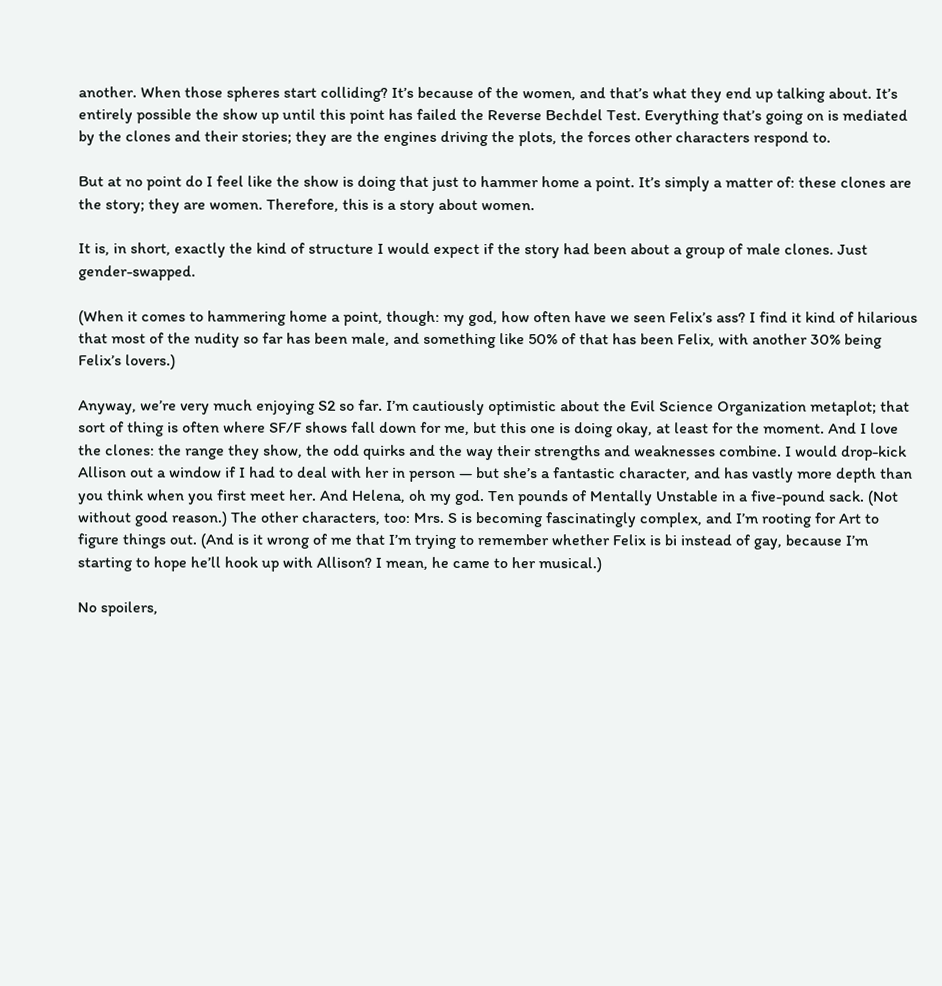another. When those spheres start colliding? It’s because of the women, and that’s what they end up talking about. It’s entirely possible the show up until this point has failed the Reverse Bechdel Test. Everything that’s going on is mediated by the clones and their stories; they are the engines driving the plots, the forces other characters respond to.

But at no point do I feel like the show is doing that just to hammer home a point. It’s simply a matter of: these clones are the story; they are women. Therefore, this is a story about women.

It is, in short, exactly the kind of structure I would expect if the story had been about a group of male clones. Just gender-swapped.

(When it comes to hammering home a point, though: my god, how often have we seen Felix’s ass? I find it kind of hilarious that most of the nudity so far has been male, and something like 50% of that has been Felix, with another 30% being Felix’s lovers.)

Anyway, we’re very much enjoying S2 so far. I’m cautiously optimistic about the Evil Science Organization metaplot; that sort of thing is often where SF/F shows fall down for me, but this one is doing okay, at least for the moment. And I love the clones: the range they show, the odd quirks and the way their strengths and weaknesses combine. I would drop-kick Allison out a window if I had to deal with her in person — but she’s a fantastic character, and has vastly more depth than you think when you first meet her. And Helena, oh my god. Ten pounds of Mentally Unstable in a five-pound sack. (Not without good reason.) The other characters, too: Mrs. S is becoming fascinatingly complex, and I’m rooting for Art to figure things out. (And is it wrong of me that I’m trying to remember whether Felix is bi instead of gay, because I’m starting to hope he’ll hook up with Allison? I mean, he came to her musical.)

No spoilers,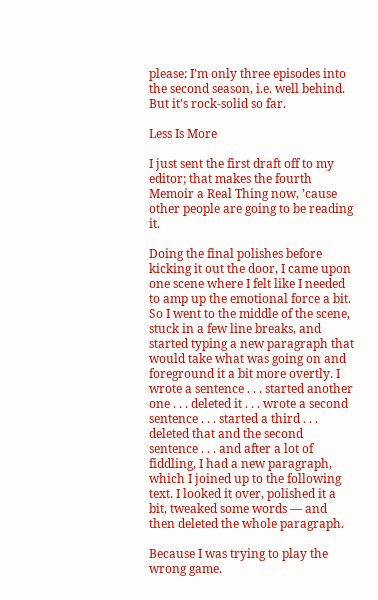please: I’m only three episodes into the second season, i.e. well behind. But it’s rock-solid so far.

Less Is More

I just sent the first draft off to my editor; that makes the fourth Memoir a Real Thing now, ’cause other people are going to be reading it.

Doing the final polishes before kicking it out the door, I came upon one scene where I felt like I needed to amp up the emotional force a bit. So I went to the middle of the scene, stuck in a few line breaks, and started typing a new paragraph that would take what was going on and foreground it a bit more overtly. I wrote a sentence . . . started another one . . . deleted it . . . wrote a second sentence . . . started a third . . . deleted that and the second sentence . . . and after a lot of fiddling, I had a new paragraph, which I joined up to the following text. I looked it over, polished it a bit, tweaked some words — and then deleted the whole paragraph.

Because I was trying to play the wrong game.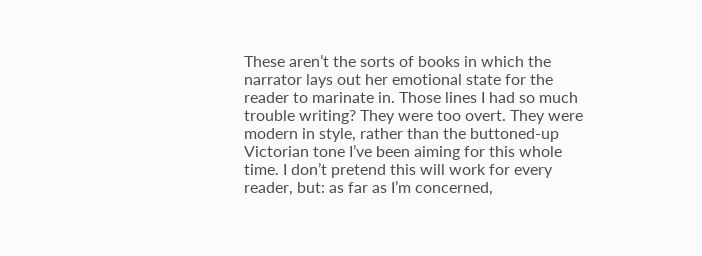These aren’t the sorts of books in which the narrator lays out her emotional state for the reader to marinate in. Those lines I had so much trouble writing? They were too overt. They were modern in style, rather than the buttoned-up Victorian tone I’ve been aiming for this whole time. I don’t pretend this will work for every reader, but: as far as I’m concerned,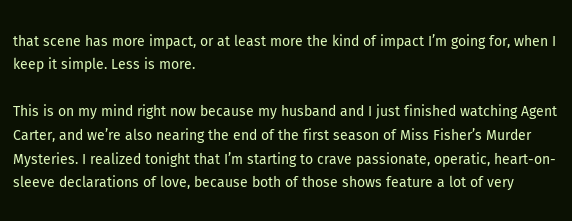that scene has more impact, or at least more the kind of impact I’m going for, when I keep it simple. Less is more.

This is on my mind right now because my husband and I just finished watching Agent Carter, and we’re also nearing the end of the first season of Miss Fisher’s Murder Mysteries. I realized tonight that I’m starting to crave passionate, operatic, heart-on-sleeve declarations of love, because both of those shows feature a lot of very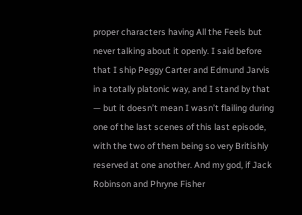proper characters having All the Feels but never talking about it openly. I said before that I ship Peggy Carter and Edmund Jarvis in a totally platonic way, and I stand by that — but it doesn’t mean I wasn’t flailing during one of the last scenes of this last episode, with the two of them being so very Britishly reserved at one another. And my god, if Jack Robinson and Phryne Fisher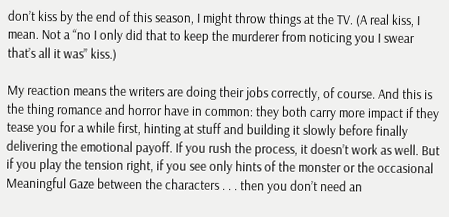don’t kiss by the end of this season, I might throw things at the TV. (A real kiss, I mean. Not a “no I only did that to keep the murderer from noticing you I swear that’s all it was” kiss.)

My reaction means the writers are doing their jobs correctly, of course. And this is the thing romance and horror have in common: they both carry more impact if they tease you for a while first, hinting at stuff and building it slowly before finally delivering the emotional payoff. If you rush the process, it doesn’t work as well. But if you play the tension right, if you see only hints of the monster or the occasional Meaningful Gaze between the characters . . . then you don’t need an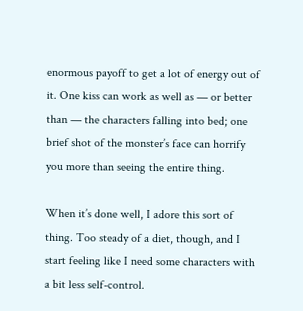enormous payoff to get a lot of energy out of it. One kiss can work as well as — or better than — the characters falling into bed; one brief shot of the monster’s face can horrify you more than seeing the entire thing.

When it’s done well, I adore this sort of thing. Too steady of a diet, though, and I start feeling like I need some characters with a bit less self-control.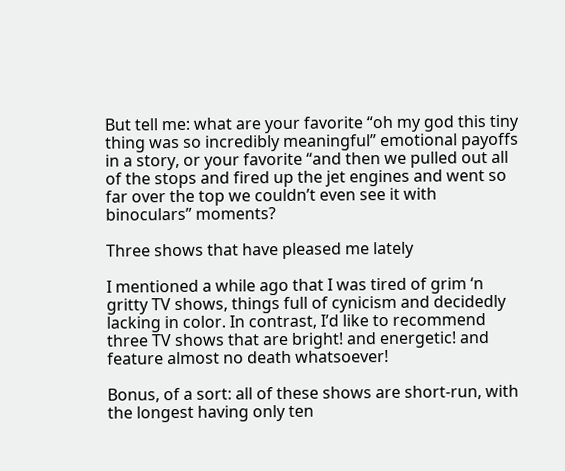But tell me: what are your favorite “oh my god this tiny thing was so incredibly meaningful” emotional payoffs in a story, or your favorite “and then we pulled out all of the stops and fired up the jet engines and went so far over the top we couldn’t even see it with binoculars” moments?

Three shows that have pleased me lately

I mentioned a while ago that I was tired of grim ‘n gritty TV shows, things full of cynicism and decidedly lacking in color. In contrast, I’d like to recommend three TV shows that are bright! and energetic! and feature almost no death whatsoever!

Bonus, of a sort: all of these shows are short-run, with the longest having only ten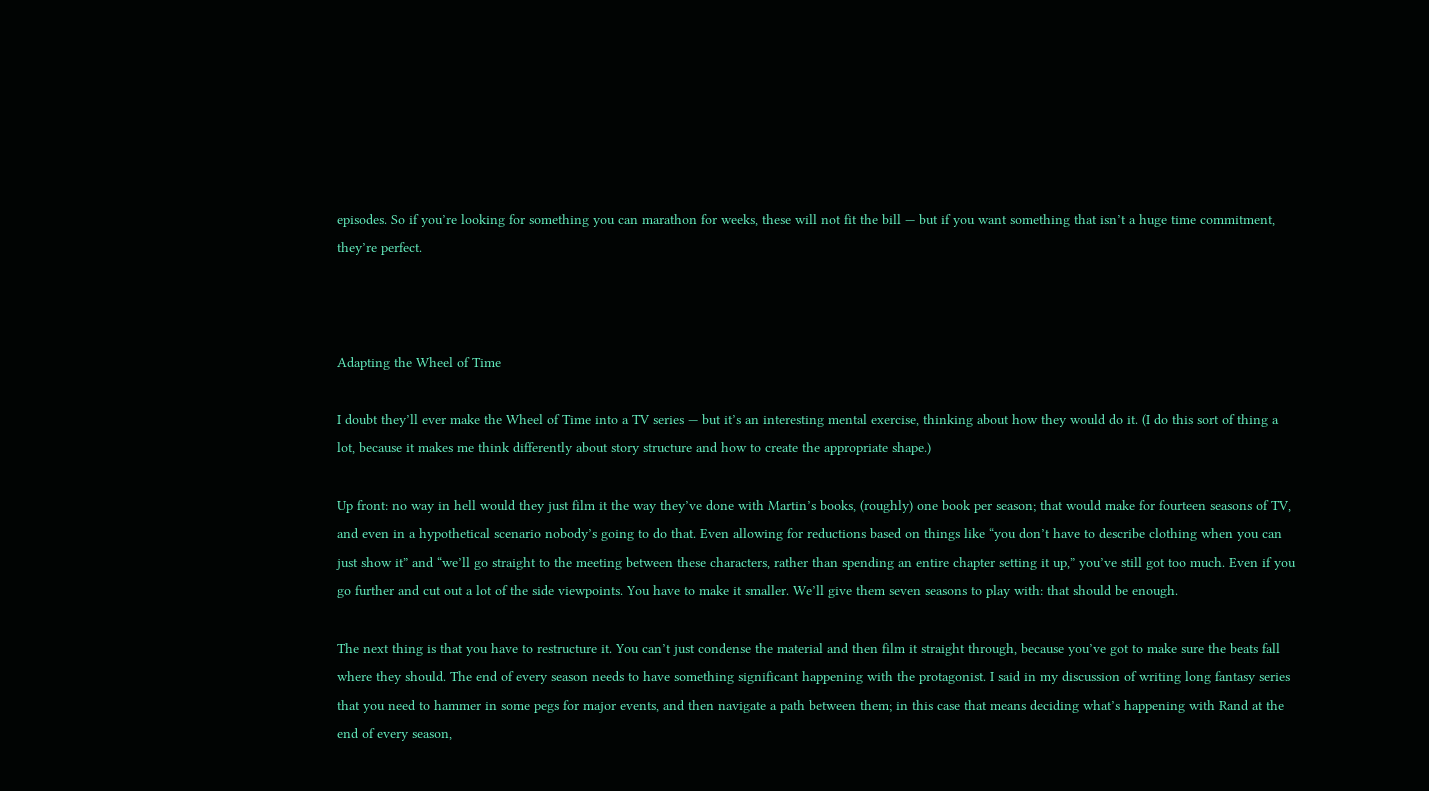episodes. So if you’re looking for something you can marathon for weeks, these will not fit the bill — but if you want something that isn’t a huge time commitment, they’re perfect.



Adapting the Wheel of Time

I doubt they’ll ever make the Wheel of Time into a TV series — but it’s an interesting mental exercise, thinking about how they would do it. (I do this sort of thing a lot, because it makes me think differently about story structure and how to create the appropriate shape.)

Up front: no way in hell would they just film it the way they’ve done with Martin’s books, (roughly) one book per season; that would make for fourteen seasons of TV, and even in a hypothetical scenario nobody’s going to do that. Even allowing for reductions based on things like “you don’t have to describe clothing when you can just show it” and “we’ll go straight to the meeting between these characters, rather than spending an entire chapter setting it up,” you’ve still got too much. Even if you go further and cut out a lot of the side viewpoints. You have to make it smaller. We’ll give them seven seasons to play with: that should be enough.

The next thing is that you have to restructure it. You can’t just condense the material and then film it straight through, because you’ve got to make sure the beats fall where they should. The end of every season needs to have something significant happening with the protagonist. I said in my discussion of writing long fantasy series that you need to hammer in some pegs for major events, and then navigate a path between them; in this case that means deciding what’s happening with Rand at the end of every season,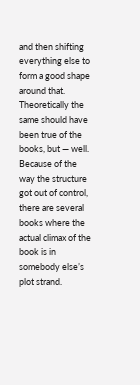and then shifting everything else to form a good shape around that. Theoretically the same should have been true of the books, but — well. Because of the way the structure got out of control, there are several books where the actual climax of the book is in somebody else’s plot strand.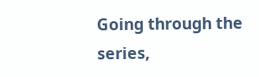Going through the series,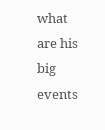what are his big events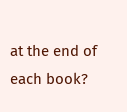at the end of each book?